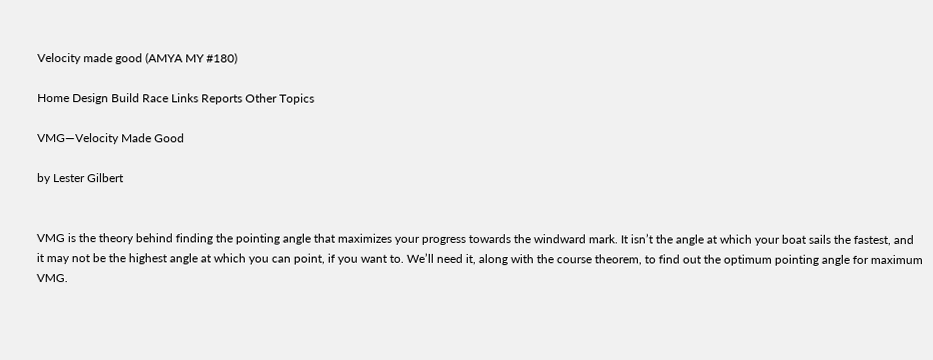Velocity made good (AMYA MY #180)

Home Design Build Race Links Reports Other Topics

VMG—Velocity Made Good

by Lester Gilbert


VMG is the theory behind finding the pointing angle that maximizes your progress towards the windward mark. It isn’t the angle at which your boat sails the fastest, and it may not be the highest angle at which you can point, if you want to. We’ll need it, along with the course theorem, to find out the optimum pointing angle for maximum VMG.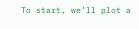To start, we’ll plot a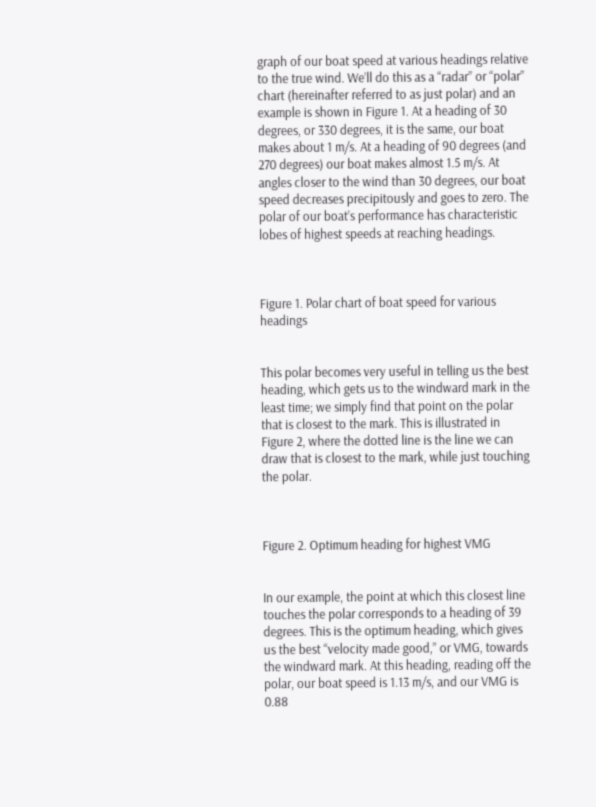graph of our boat speed at various headings relative to the true wind. We’ll do this as a “radar” or “polar” chart (hereinafter referred to as just polar) and an example is shown in Figure 1. At a heading of 30 degrees, or 330 degrees, it is the same, our boat makes about 1 m/s. At a heading of 90 degrees (and 270 degrees) our boat makes almost 1.5 m/s. At angles closer to the wind than 30 degrees, our boat speed decreases precipitously and goes to zero. The polar of our boat’s performance has characteristic lobes of highest speeds at reaching headings.



Figure 1. Polar chart of boat speed for various headings


This polar becomes very useful in telling us the best heading, which gets us to the windward mark in the least time; we simply find that point on the polar that is closest to the mark. This is illustrated in Figure 2, where the dotted line is the line we can draw that is closest to the mark, while just touching the polar.



Figure 2. Optimum heading for highest VMG


In our example, the point at which this closest line touches the polar corresponds to a heading of 39 degrees. This is the optimum heading, which gives us the best “velocity made good,” or VMG, towards the windward mark. At this heading, reading off the polar, our boat speed is 1.13 m/s, and our VMG is 0.88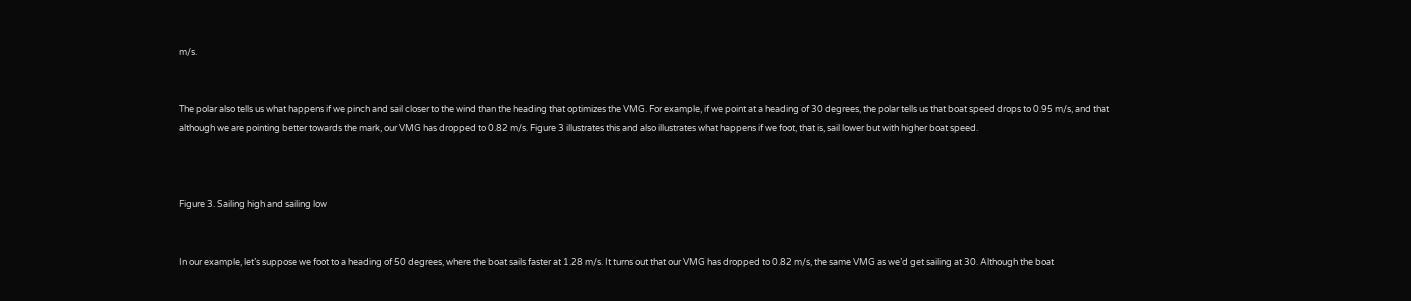m/s.


The polar also tells us what happens if we pinch and sail closer to the wind than the heading that optimizes the VMG. For example, if we point at a heading of 30 degrees, the polar tells us that boat speed drops to 0.95 m/s, and that although we are pointing better towards the mark, our VMG has dropped to 0.82 m/s. Figure 3 illustrates this and also illustrates what happens if we foot, that is, sail lower but with higher boat speed.



Figure 3. Sailing high and sailing low


In our example, let’s suppose we foot to a heading of 50 degrees, where the boat sails faster at 1.28 m/s. It turns out that our VMG has dropped to 0.82 m/s, the same VMG as we’d get sailing at 30. Although the boat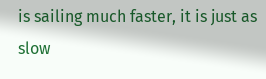is sailing much faster, it is just as slow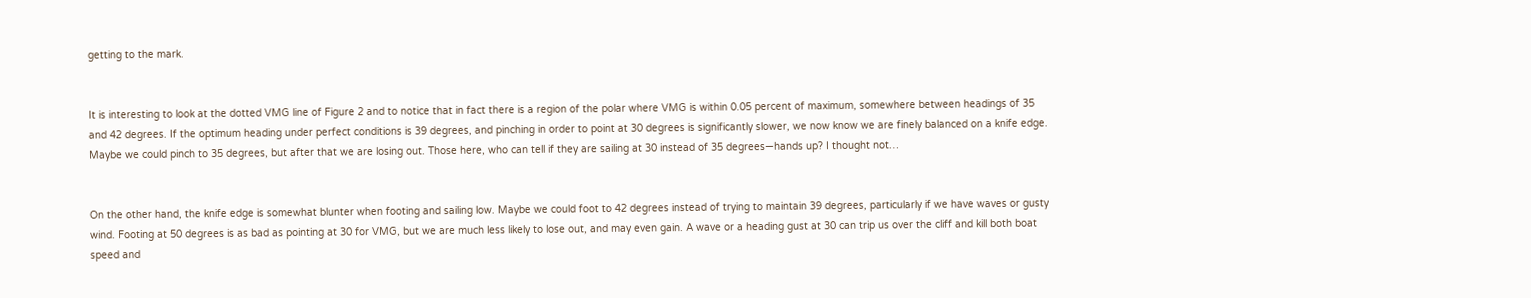getting to the mark.


It is interesting to look at the dotted VMG line of Figure 2 and to notice that in fact there is a region of the polar where VMG is within 0.05 percent of maximum, somewhere between headings of 35 and 42 degrees. If the optimum heading under perfect conditions is 39 degrees, and pinching in order to point at 30 degrees is significantly slower, we now know we are finely balanced on a knife edge. Maybe we could pinch to 35 degrees, but after that we are losing out. Those here, who can tell if they are sailing at 30 instead of 35 degrees—hands up? I thought not…


On the other hand, the knife edge is somewhat blunter when footing and sailing low. Maybe we could foot to 42 degrees instead of trying to maintain 39 degrees, particularly if we have waves or gusty wind. Footing at 50 degrees is as bad as pointing at 30 for VMG, but we are much less likely to lose out, and may even gain. A wave or a heading gust at 30 can trip us over the cliff and kill both boat speed and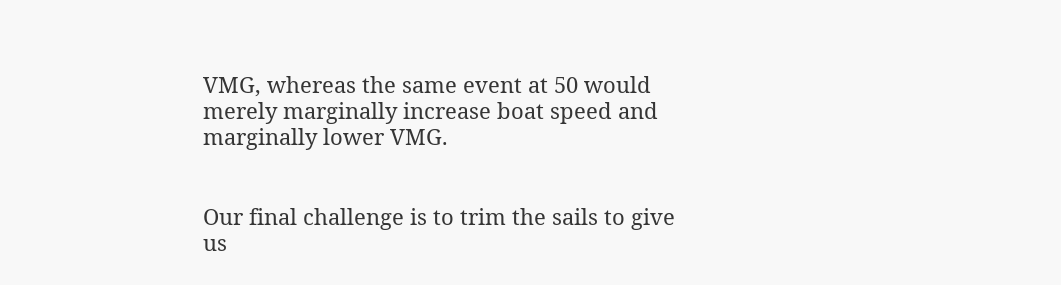VMG, whereas the same event at 50 would merely marginally increase boat speed and marginally lower VMG.


Our final challenge is to trim the sails to give us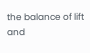the balance of lift and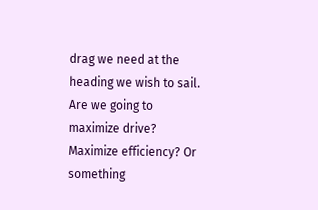drag we need at the heading we wish to sail. Are we going to maximize drive? Maximize efficiency? Or something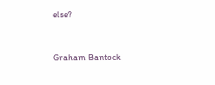else?



Graham Bantock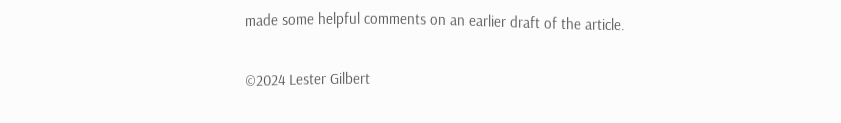made some helpful comments on an earlier draft of the article.

©2024 Lester Gilbert